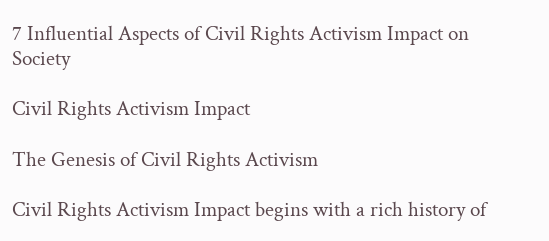7 Influential Aspects of Civil Rights Activism Impact on Society

Civil Rights Activism Impact

The Genesis of Civil Rights Activism

Civil Rights Activism Impact begins with a rich history of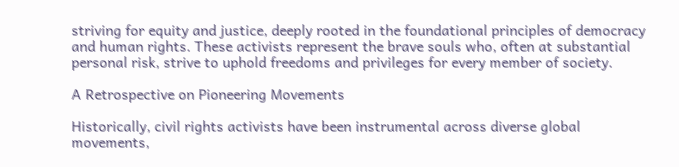striving for equity and justice, deeply rooted in the foundational principles of democracy and human rights. These activists represent the brave souls who, often at substantial personal risk, strive to uphold freedoms and privileges for every member of society.

A Retrospective on Pioneering Movements

Historically, civil rights activists have been instrumental across diverse global movements,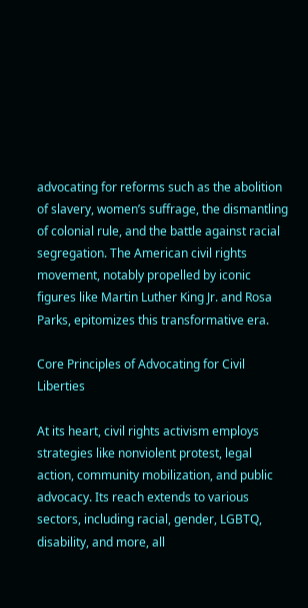advocating for reforms such as the abolition of slavery, women’s suffrage, the dismantling of colonial rule, and the battle against racial segregation. The American civil rights movement, notably propelled by iconic figures like Martin Luther King Jr. and Rosa Parks, epitomizes this transformative era.

Core Principles of Advocating for Civil Liberties

At its heart, civil rights activism employs strategies like nonviolent protest, legal action, community mobilization, and public advocacy. Its reach extends to various sectors, including racial, gender, LGBTQ, disability, and more, all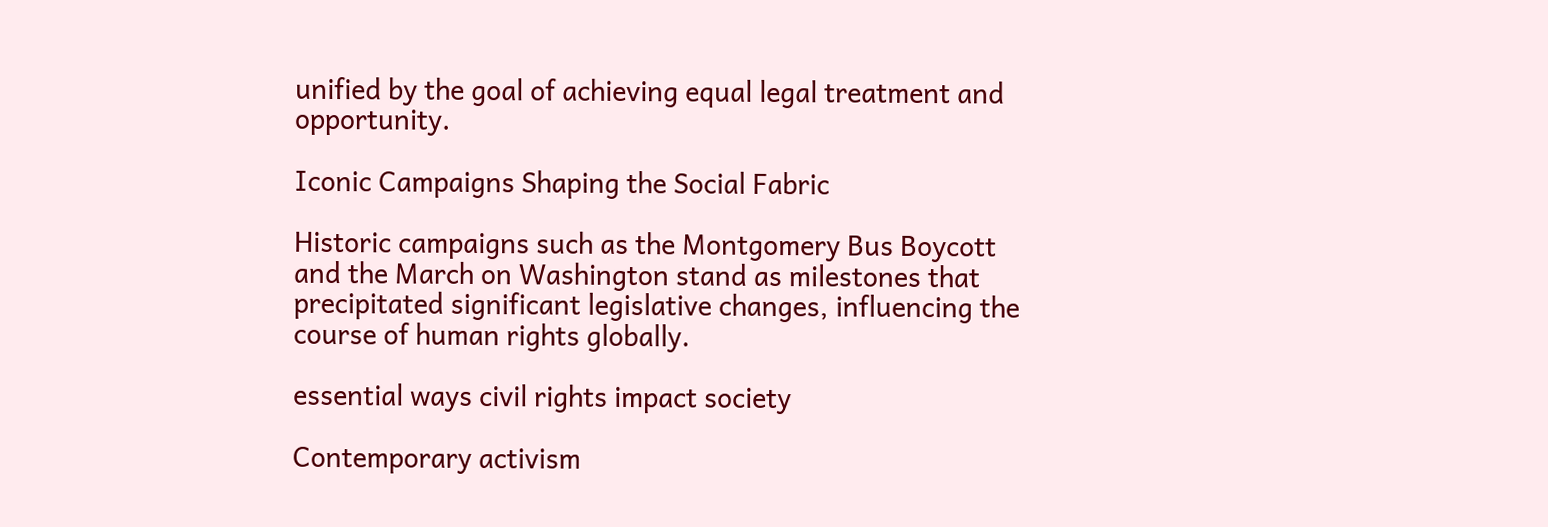unified by the goal of achieving equal legal treatment and opportunity.

Iconic Campaigns Shaping the Social Fabric

Historic campaigns such as the Montgomery Bus Boycott and the March on Washington stand as milestones that precipitated significant legislative changes, influencing the course of human rights globally.

essential ways civil rights impact society

Contemporary activism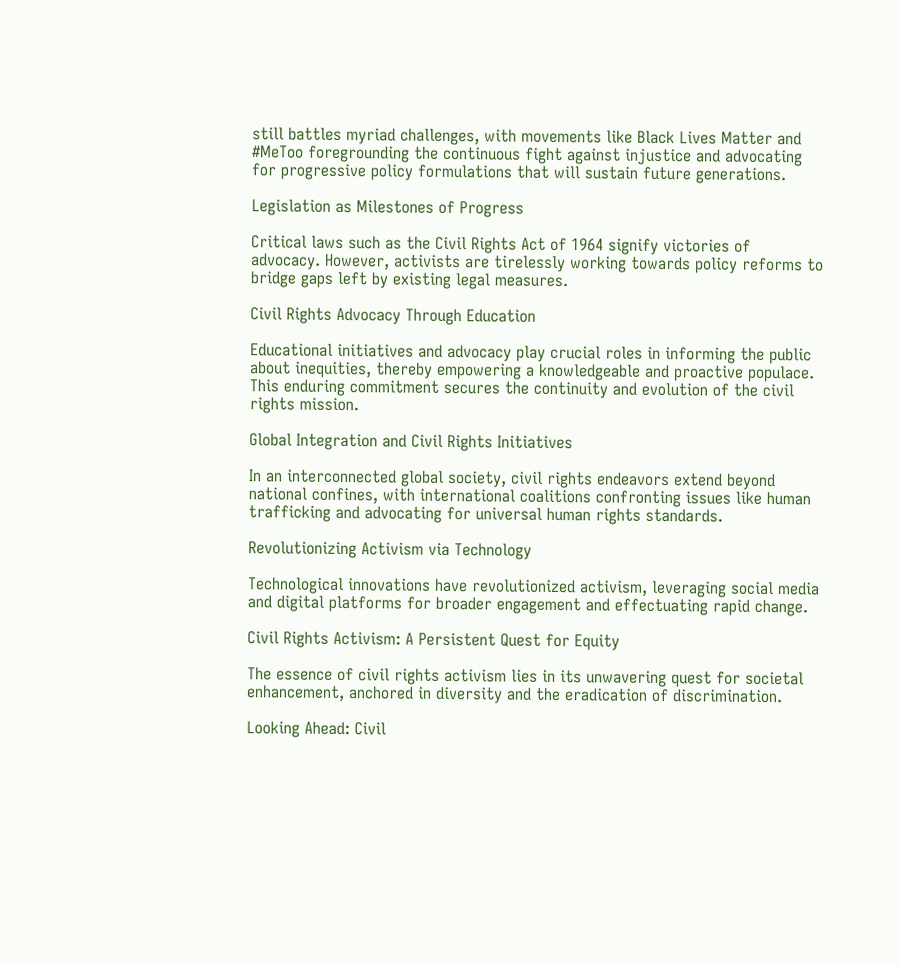still battles myriad challenges, with movements like Black Lives Matter and #MeToo foregrounding the continuous fight against injustice and advocating for progressive policy formulations that will sustain future generations.

Legislation as Milestones of Progress

Critical laws such as the Civil Rights Act of 1964 signify victories of advocacy. However, activists are tirelessly working towards policy reforms to bridge gaps left by existing legal measures.

Civil Rights Advocacy Through Education

Educational initiatives and advocacy play crucial roles in informing the public about inequities, thereby empowering a knowledgeable and proactive populace. This enduring commitment secures the continuity and evolution of the civil rights mission.

Global Integration and Civil Rights Initiatives

In an interconnected global society, civil rights endeavors extend beyond national confines, with international coalitions confronting issues like human trafficking and advocating for universal human rights standards.

Revolutionizing Activism via Technology

Technological innovations have revolutionized activism, leveraging social media and digital platforms for broader engagement and effectuating rapid change.

Civil Rights Activism: A Persistent Quest for Equity

The essence of civil rights activism lies in its unwavering quest for societal enhancement, anchored in diversity and the eradication of discrimination.

Looking Ahead: Civil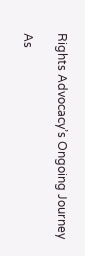Rights Advocacy’s Ongoing Journey

As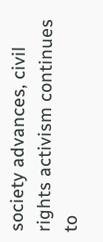society advances, civil rights activism continues to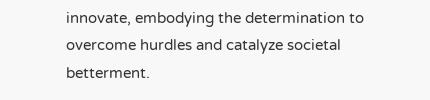innovate, embodying the determination to overcome hurdles and catalyze societal betterment.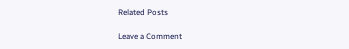Related Posts

Leave a Comment